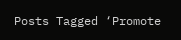Posts Tagged ‘Promote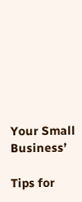Your Small Business’

Tips for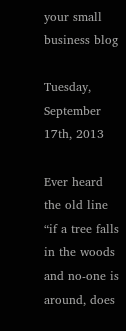your small business blog

Tuesday, September 17th, 2013

Ever heard the old line “if a tree falls in the woods and no-one is around, does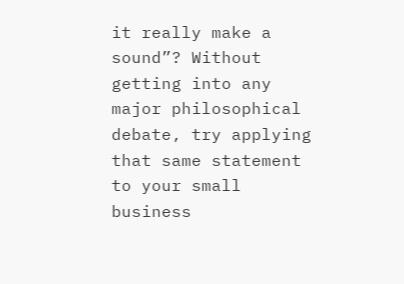it really make a sound”? Without getting into any major philosophical debate, try applying that same statement to your small business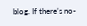blog. If there’s no-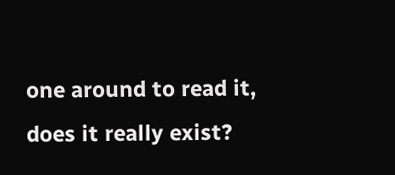one around to read it, does it really exist?